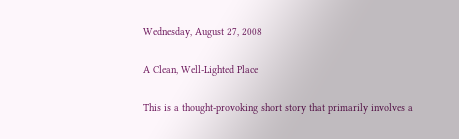Wednesday, August 27, 2008

A Clean, Well-Lighted Place

This is a thought-provoking short story that primarily involves a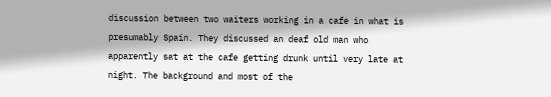discussion between two waiters working in a cafe in what is presumably Spain. They discussed an deaf old man who apparently sat at the cafe getting drunk until very late at night. The background and most of the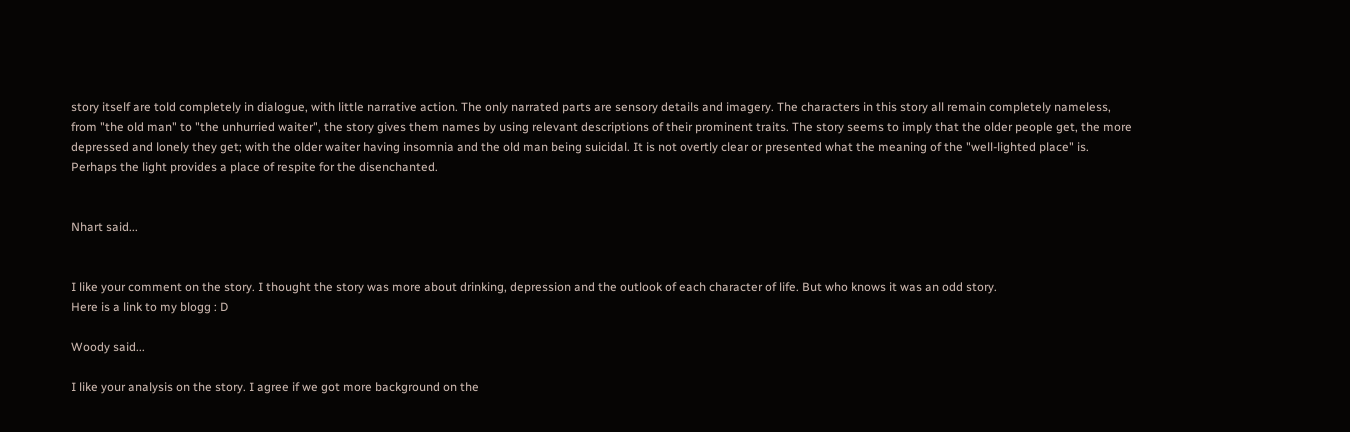story itself are told completely in dialogue, with little narrative action. The only narrated parts are sensory details and imagery. The characters in this story all remain completely nameless, from "the old man" to "the unhurried waiter", the story gives them names by using relevant descriptions of their prominent traits. The story seems to imply that the older people get, the more depressed and lonely they get; with the older waiter having insomnia and the old man being suicidal. It is not overtly clear or presented what the meaning of the "well-lighted place" is. Perhaps the light provides a place of respite for the disenchanted.


Nhart said...


I like your comment on the story. I thought the story was more about drinking, depression and the outlook of each character of life. But who knows it was an odd story.
Here is a link to my blogg : D

Woody said...

I like your analysis on the story. I agree if we got more background on the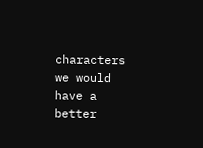characters we would have a better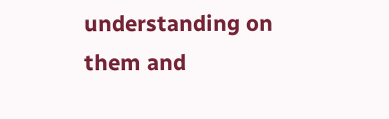understanding on them and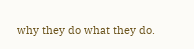why they do what they do.